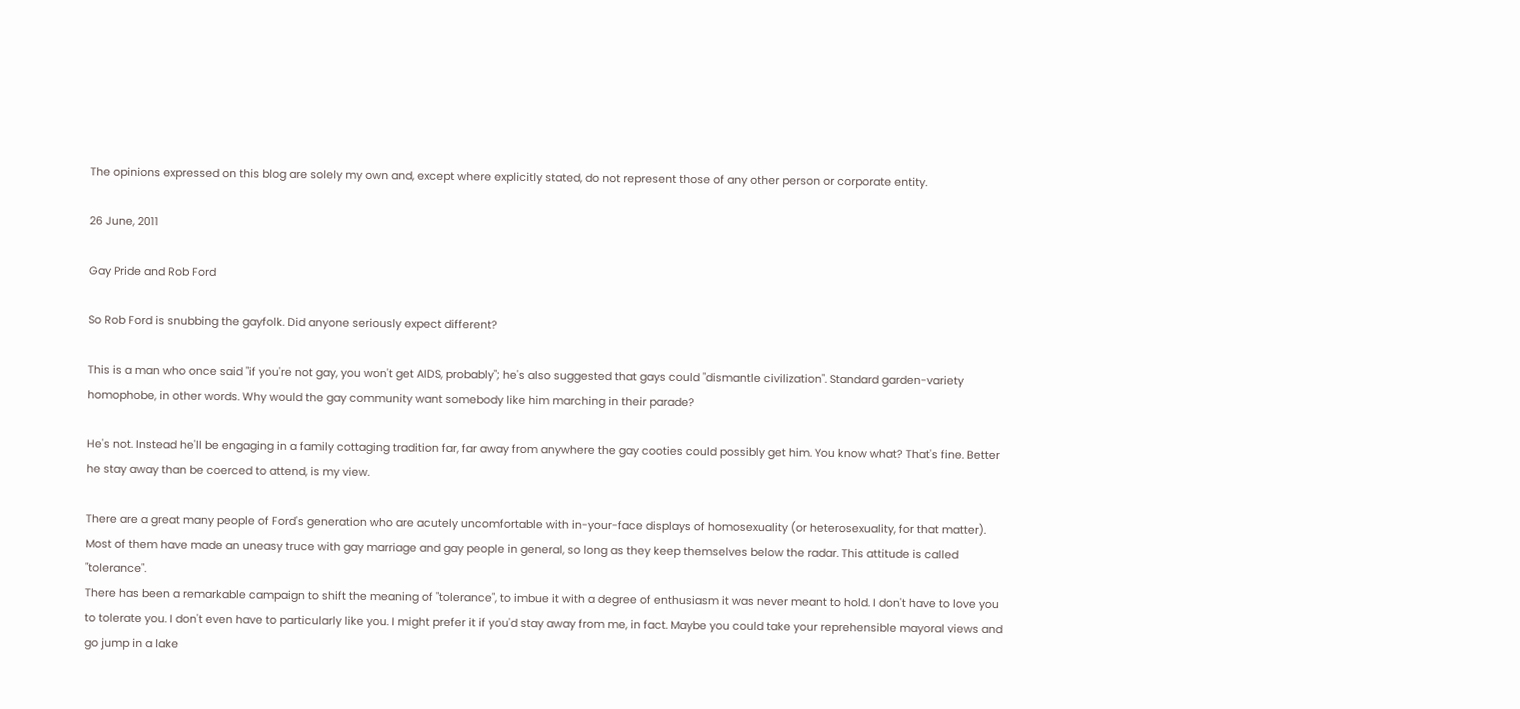The opinions expressed on this blog are solely my own and, except where explicitly stated, do not represent those of any other person or corporate entity.

26 June, 2011

Gay Pride and Rob Ford

So Rob Ford is snubbing the gayfolk. Did anyone seriously expect different?

This is a man who once said "if you're not gay, you won't get AIDS, probably"; he's also suggested that gays could "dismantle civilization". Standard garden-variety homophobe, in other words. Why would the gay community want somebody like him marching in their parade?

He's not. Instead he'll be engaging in a family cottaging tradition far, far away from anywhere the gay cooties could possibly get him. You know what? That's fine. Better he stay away than be coerced to attend, is my view.

There are a great many people of Ford's generation who are acutely uncomfortable with in-your-face displays of homosexuality (or heterosexuality, for that matter). Most of them have made an uneasy truce with gay marriage and gay people in general, so long as they keep themselves below the radar. This attitude is called "tolerance".
There has been a remarkable campaign to shift the meaning of "tolerance", to imbue it with a degree of enthusiasm it was never meant to hold. I don't have to love you to tolerate you. I don't even have to particularly like you. I might prefer it if you'd stay away from me, in fact. Maybe you could take your reprehensible mayoral views and go jump in a lake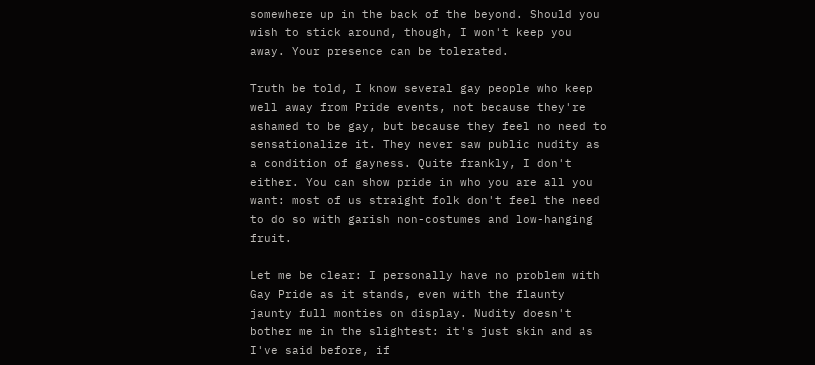somewhere up in the back of the beyond. Should you wish to stick around, though, I won't keep you away. Your presence can be tolerated.

Truth be told, I know several gay people who keep well away from Pride events, not because they're ashamed to be gay, but because they feel no need to sensationalize it. They never saw public nudity as a condition of gayness. Quite frankly, I don't either. You can show pride in who you are all you want: most of us straight folk don't feel the need to do so with garish non-costumes and low-hanging fruit.

Let me be clear: I personally have no problem with Gay Pride as it stands, even with the flaunty jaunty full monties on display. Nudity doesn't bother me in the slightest: it's just skin and as I've said before, if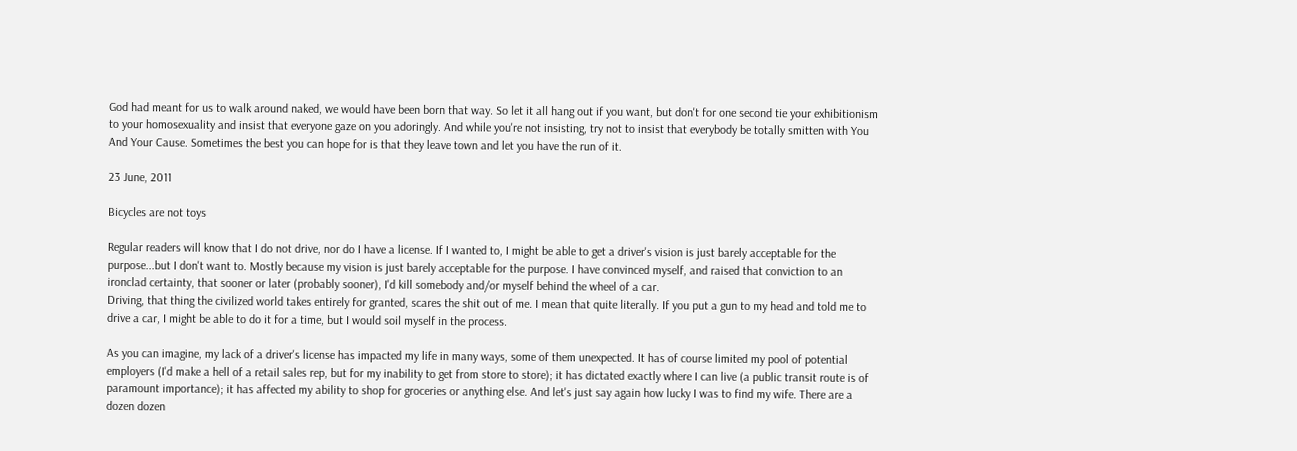God had meant for us to walk around naked, we would have been born that way. So let it all hang out if you want, but don't for one second tie your exhibitionism to your homosexuality and insist that everyone gaze on you adoringly. And while you're not insisting, try not to insist that everybody be totally smitten with You And Your Cause. Sometimes the best you can hope for is that they leave town and let you have the run of it.

23 June, 2011

Bicycles are not toys

Regular readers will know that I do not drive, nor do I have a license. If I wanted to, I might be able to get a driver's vision is just barely acceptable for the purpose...but I don't want to. Mostly because my vision is just barely acceptable for the purpose. I have convinced myself, and raised that conviction to an ironclad certainty, that sooner or later (probably sooner), I'd kill somebody and/or myself behind the wheel of a car.
Driving, that thing the civilized world takes entirely for granted, scares the shit out of me. I mean that quite literally. If you put a gun to my head and told me to drive a car, I might be able to do it for a time, but I would soil myself in the process.

As you can imagine, my lack of a driver's license has impacted my life in many ways, some of them unexpected. It has of course limited my pool of potential employers (I'd make a hell of a retail sales rep, but for my inability to get from store to store); it has dictated exactly where I can live (a public transit route is of paramount importance); it has affected my ability to shop for groceries or anything else. And let's just say again how lucky I was to find my wife. There are a dozen dozen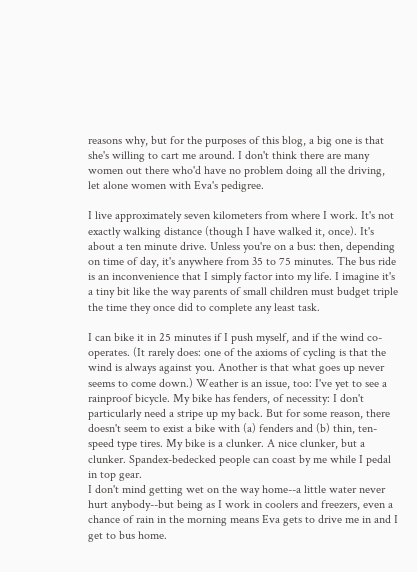reasons why, but for the purposes of this blog, a big one is that she's willing to cart me around. I don't think there are many women out there who'd have no problem doing all the driving, let alone women with Eva's pedigree.

I live approximately seven kilometers from where I work. It's not exactly walking distance (though I have walked it, once). It's about a ten minute drive. Unless you're on a bus: then, depending on time of day, it's anywhere from 35 to 75 minutes. The bus ride is an inconvenience that I simply factor into my life. I imagine it's a tiny bit like the way parents of small children must budget triple the time they once did to complete any least task.

I can bike it in 25 minutes if I push myself, and if the wind co-operates. (It rarely does: one of the axioms of cycling is that the wind is always against you. Another is that what goes up never seems to come down.) Weather is an issue, too: I've yet to see a rainproof bicycle. My bike has fenders, of necessity: I don't particularly need a stripe up my back. But for some reason, there doesn't seem to exist a bike with (a) fenders and (b) thin, ten-speed type tires. My bike is a clunker. A nice clunker, but a clunker. Spandex-bedecked people can coast by me while I pedal in top gear.
I don't mind getting wet on the way home--a little water never hurt anybody--but being as I work in coolers and freezers, even a chance of rain in the morning means Eva gets to drive me in and I get to bus home.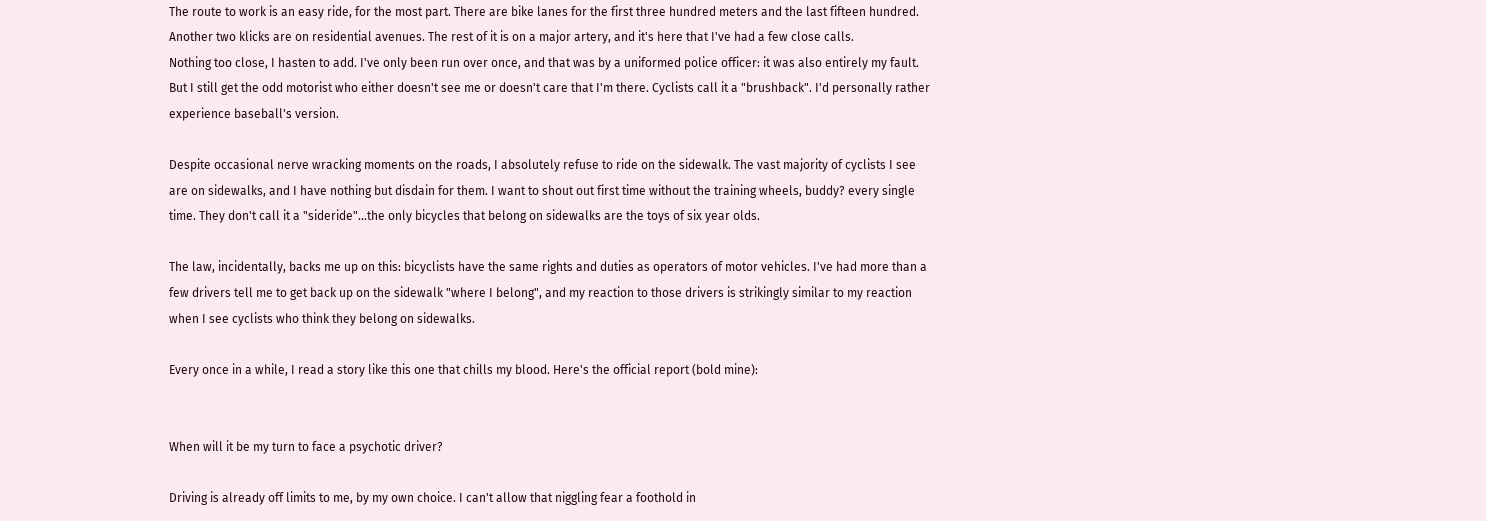The route to work is an easy ride, for the most part. There are bike lanes for the first three hundred meters and the last fifteen hundred. Another two klicks are on residential avenues. The rest of it is on a major artery, and it's here that I've had a few close calls.
Nothing too close, I hasten to add. I've only been run over once, and that was by a uniformed police officer: it was also entirely my fault. But I still get the odd motorist who either doesn't see me or doesn't care that I'm there. Cyclists call it a "brushback". I'd personally rather experience baseball's version.

Despite occasional nerve wracking moments on the roads, I absolutely refuse to ride on the sidewalk. The vast majority of cyclists I see are on sidewalks, and I have nothing but disdain for them. I want to shout out first time without the training wheels, buddy? every single time. They don't call it a "sideride"...the only bicycles that belong on sidewalks are the toys of six year olds.

The law, incidentally, backs me up on this: bicyclists have the same rights and duties as operators of motor vehicles. I've had more than a few drivers tell me to get back up on the sidewalk "where I belong", and my reaction to those drivers is strikingly similar to my reaction when I see cyclists who think they belong on sidewalks.

Every once in a while, I read a story like this one that chills my blood. Here's the official report (bold mine):


When will it be my turn to face a psychotic driver?

Driving is already off limits to me, by my own choice. I can't allow that niggling fear a foothold in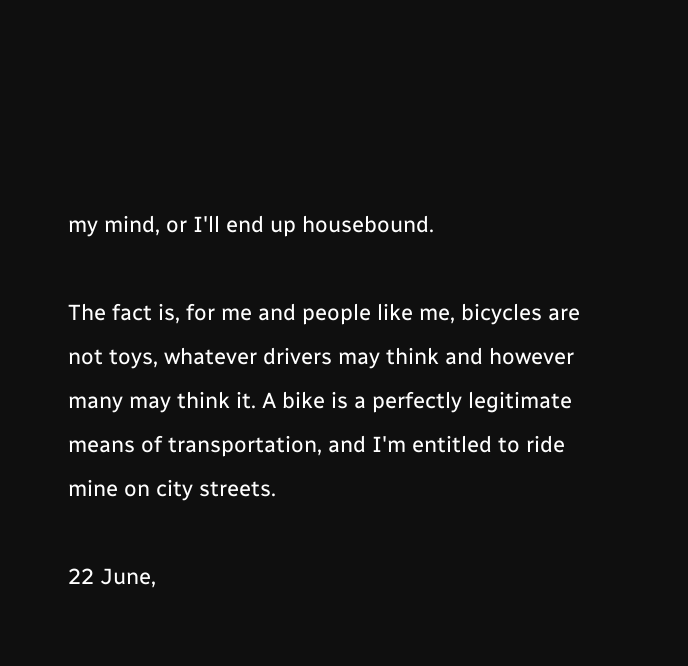my mind, or I'll end up housebound.

The fact is, for me and people like me, bicycles are not toys, whatever drivers may think and however many may think it. A bike is a perfectly legitimate means of transportation, and I'm entitled to ride mine on city streets.

22 June,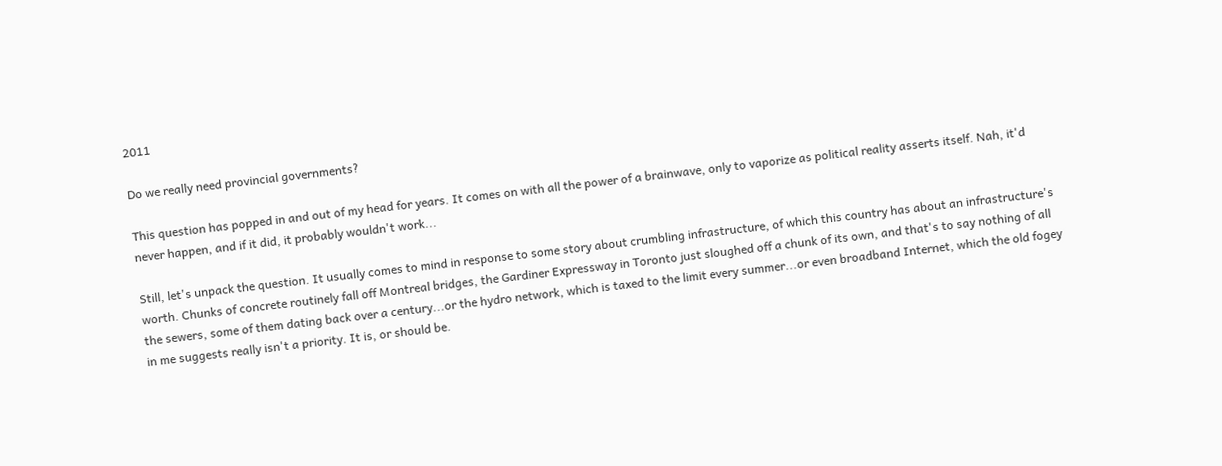2011

Do we really need provincial governments?

This question has popped in and out of my head for years. It comes on with all the power of a brainwave, only to vaporize as political reality asserts itself. Nah, it'd never happen, and if it did, it probably wouldn't work...

Still, let's unpack the question. It usually comes to mind in response to some story about crumbling infrastructure, of which this country has about an infrastructure's worth. Chunks of concrete routinely fall off Montreal bridges, the Gardiner Expressway in Toronto just sloughed off a chunk of its own, and that's to say nothing of all the sewers, some of them dating back over a century...or the hydro network, which is taxed to the limit every summer...or even broadband Internet, which the old fogey in me suggests really isn't a priority. It is, or should be.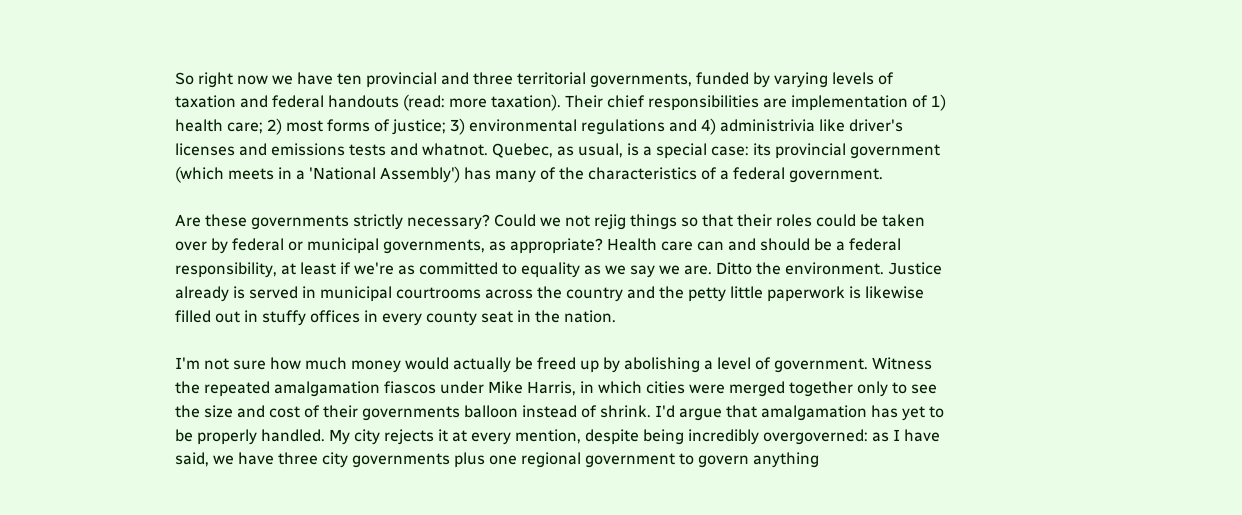So right now we have ten provincial and three territorial governments, funded by varying levels of taxation and federal handouts (read: more taxation). Their chief responsibilities are implementation of 1) health care; 2) most forms of justice; 3) environmental regulations and 4) administrivia like driver's licenses and emissions tests and whatnot. Quebec, as usual, is a special case: its provincial government (which meets in a 'National Assembly') has many of the characteristics of a federal government.

Are these governments strictly necessary? Could we not rejig things so that their roles could be taken over by federal or municipal governments, as appropriate? Health care can and should be a federal responsibility, at least if we're as committed to equality as we say we are. Ditto the environment. Justice already is served in municipal courtrooms across the country and the petty little paperwork is likewise filled out in stuffy offices in every county seat in the nation.

I'm not sure how much money would actually be freed up by abolishing a level of government. Witness the repeated amalgamation fiascos under Mike Harris, in which cities were merged together only to see the size and cost of their governments balloon instead of shrink. I'd argue that amalgamation has yet to be properly handled. My city rejects it at every mention, despite being incredibly overgoverned: as I have said, we have three city governments plus one regional government to govern anything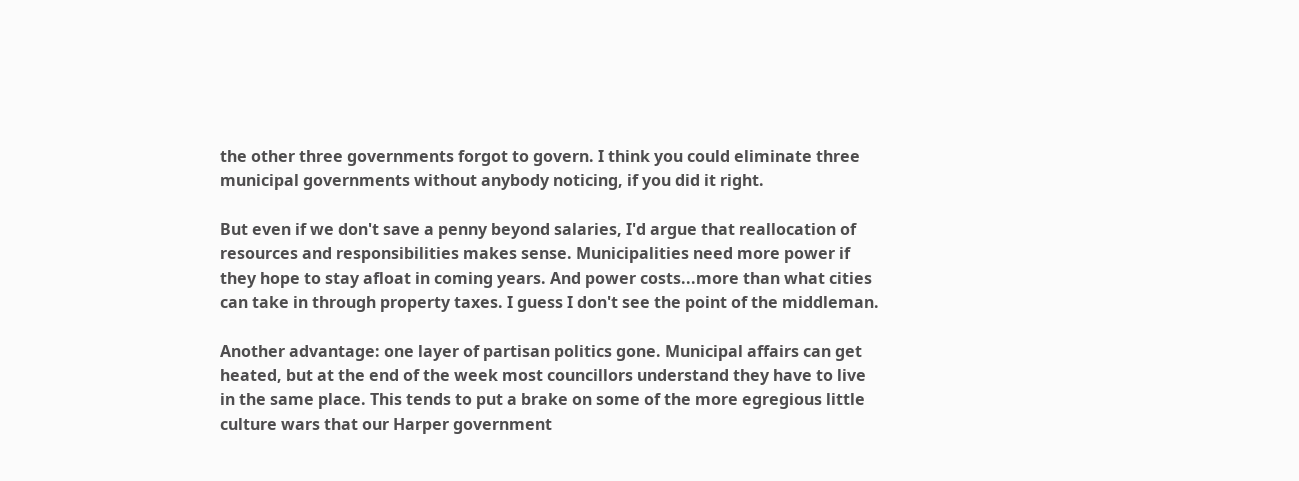the other three governments forgot to govern. I think you could eliminate three municipal governments without anybody noticing, if you did it right.

But even if we don't save a penny beyond salaries, I'd argue that reallocation of resources and responsibilities makes sense. Municipalities need more power if they hope to stay afloat in coming years. And power costs...more than what cities can take in through property taxes. I guess I don't see the point of the middleman.

Another advantage: one layer of partisan politics gone. Municipal affairs can get heated, but at the end of the week most councillors understand they have to live in the same place. This tends to put a brake on some of the more egregious little culture wars that our Harper government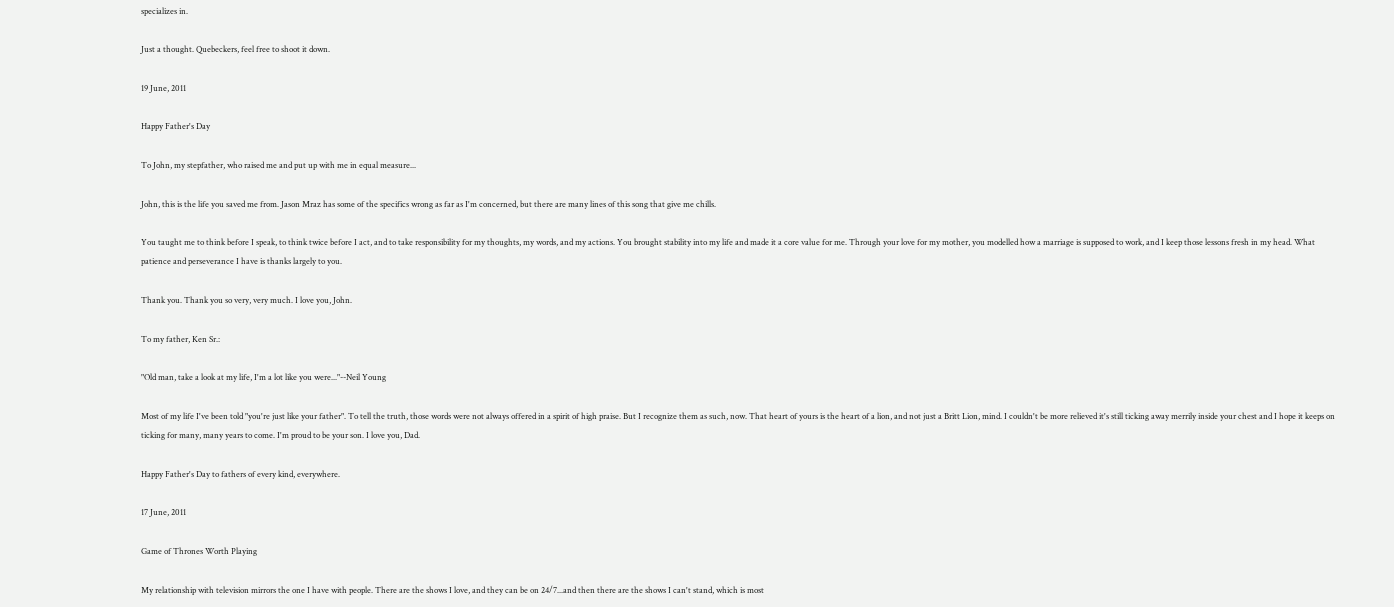specializes in.

Just a thought. Quebeckers, feel free to shoot it down.

19 June, 2011

Happy Father's Day

To John, my stepfather, who raised me and put up with me in equal measure...

John, this is the life you saved me from. Jason Mraz has some of the specifics wrong as far as I'm concerned, but there are many lines of this song that give me chills.

You taught me to think before I speak, to think twice before I act, and to take responsibility for my thoughts, my words, and my actions. You brought stability into my life and made it a core value for me. Through your love for my mother, you modelled how a marriage is supposed to work, and I keep those lessons fresh in my head. What patience and perseverance I have is thanks largely to you.

Thank you. Thank you so very, very much. I love you, John.

To my father, Ken Sr.:

"Old man, take a look at my life, I'm a lot like you were..."--Neil Young

Most of my life I've been told "you're just like your father". To tell the truth, those words were not always offered in a spirit of high praise. But I recognize them as such, now. That heart of yours is the heart of a lion, and not just a Britt Lion, mind. I couldn't be more relieved it's still ticking away merrily inside your chest and I hope it keeps on ticking for many, many years to come. I'm proud to be your son. I love you, Dad.

Happy Father's Day to fathers of every kind, everywhere.

17 June, 2011

Game of Thrones Worth Playing

My relationship with television mirrors the one I have with people. There are the shows I love, and they can be on 24/7...and then there are the shows I can't stand, which is most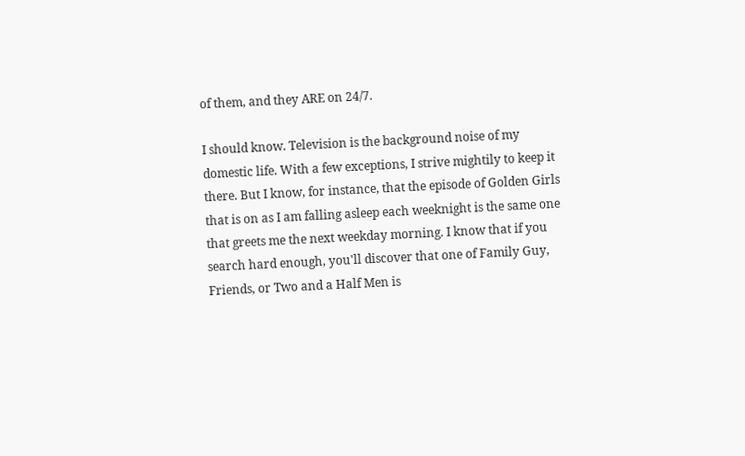of them, and they ARE on 24/7.

I should know. Television is the background noise of my domestic life. With a few exceptions, I strive mightily to keep it there. But I know, for instance, that the episode of Golden Girls that is on as I am falling asleep each weeknight is the same one that greets me the next weekday morning. I know that if you search hard enough, you'll discover that one of Family Guy, Friends, or Two and a Half Men is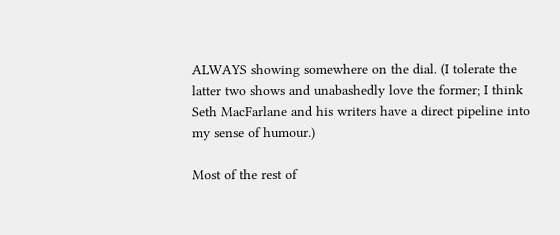ALWAYS showing somewhere on the dial. (I tolerate the latter two shows and unabashedly love the former; I think Seth MacFarlane and his writers have a direct pipeline into my sense of humour.)

Most of the rest of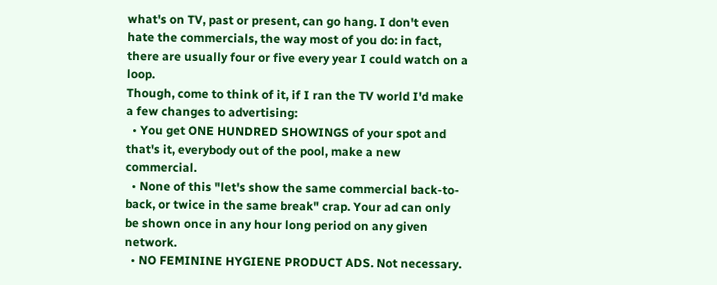what's on TV, past or present, can go hang. I don't even hate the commercials, the way most of you do: in fact, there are usually four or five every year I could watch on a loop.
Though, come to think of it, if I ran the TV world I'd make a few changes to advertising:
  • You get ONE HUNDRED SHOWINGS of your spot and that's it, everybody out of the pool, make a new commercial.
  • None of this "let's show the same commercial back-to-back, or twice in the same break" crap. Your ad can only be shown once in any hour long period on any given network.
  • NO FEMININE HYGIENE PRODUCT ADS. Not necessary.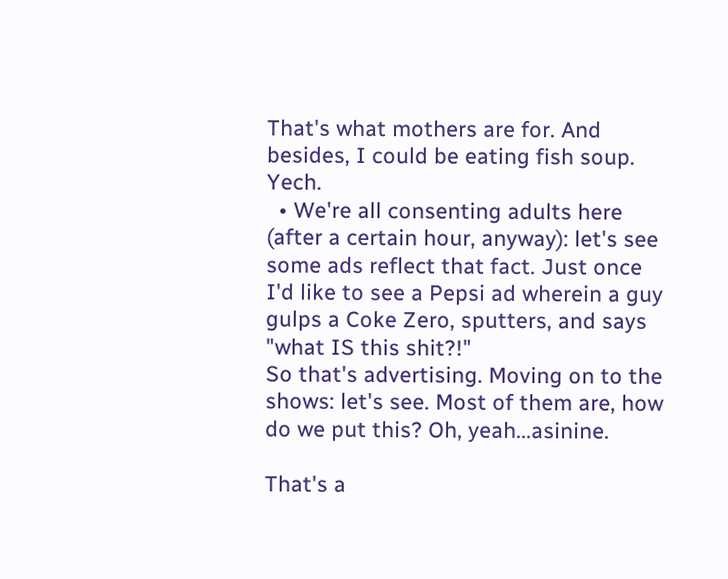That's what mothers are for. And besides, I could be eating fish soup. Yech.
  • We're all consenting adults here (after a certain hour, anyway): let's see some ads reflect that fact. Just once I'd like to see a Pepsi ad wherein a guy gulps a Coke Zero, sputters, and says "what IS this shit?!"
So that's advertising. Moving on to the shows: let's see. Most of them are, how do we put this? Oh, yeah...asinine.

That's a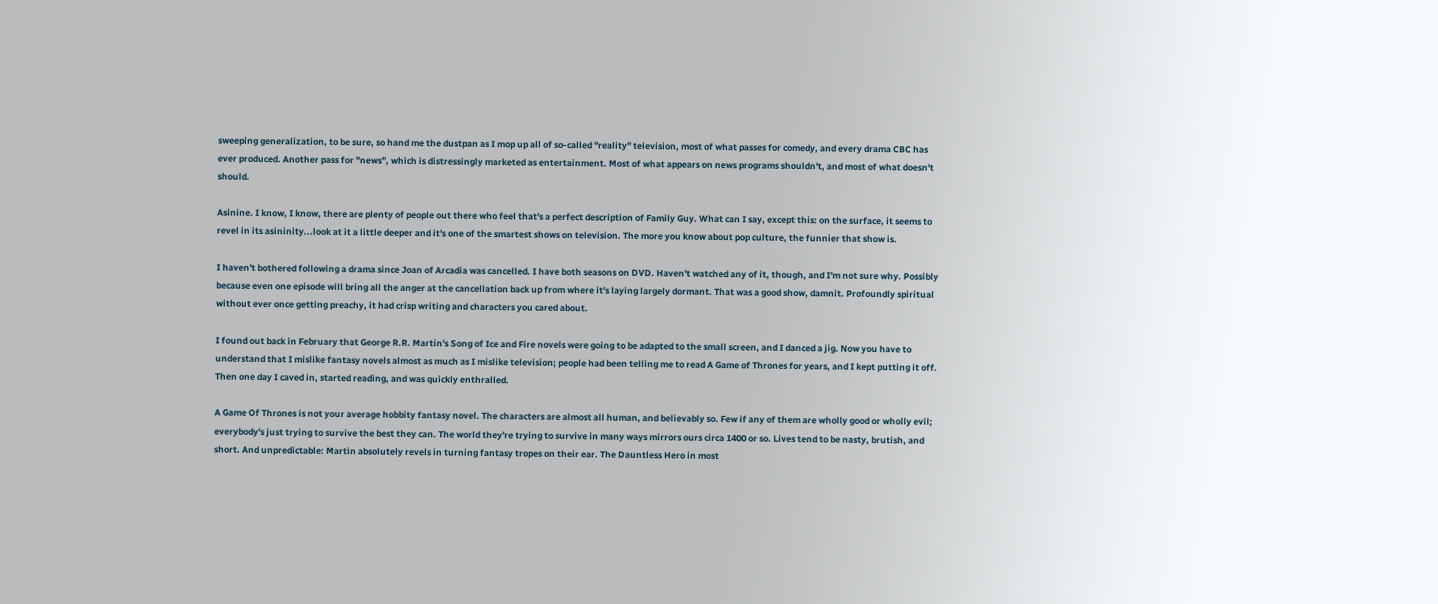sweeping generalization, to be sure, so hand me the dustpan as I mop up all of so-called "reality" television, most of what passes for comedy, and every drama CBC has ever produced. Another pass for "news", which is distressingly marketed as entertainment. Most of what appears on news programs shouldn't, and most of what doesn't should.

Asinine. I know, I know, there are plenty of people out there who feel that's a perfect description of Family Guy. What can I say, except this: on the surface, it seems to revel in its asininity...look at it a little deeper and it's one of the smartest shows on television. The more you know about pop culture, the funnier that show is.

I haven't bothered following a drama since Joan of Arcadia was cancelled. I have both seasons on DVD. Haven't watched any of it, though, and I'm not sure why. Possibly because even one episode will bring all the anger at the cancellation back up from where it's laying largely dormant. That was a good show, damnit. Profoundly spiritual without ever once getting preachy, it had crisp writing and characters you cared about.

I found out back in February that George R.R. Martin's Song of Ice and Fire novels were going to be adapted to the small screen, and I danced a jig. Now you have to understand that I mislike fantasy novels almost as much as I mislike television; people had been telling me to read A Game of Thrones for years, and I kept putting it off. Then one day I caved in, started reading, and was quickly enthralled.

A Game Of Thrones is not your average hobbity fantasy novel. The characters are almost all human, and believably so. Few if any of them are wholly good or wholly evil; everybody's just trying to survive the best they can. The world they're trying to survive in many ways mirrors ours circa 1400 or so. Lives tend to be nasty, brutish, and short. And unpredictable: Martin absolutely revels in turning fantasy tropes on their ear. The Dauntless Hero in most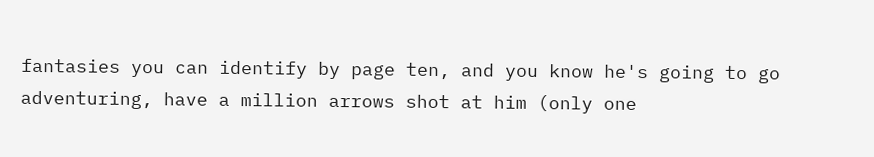fantasies you can identify by page ten, and you know he's going to go adventuring, have a million arrows shot at him (only one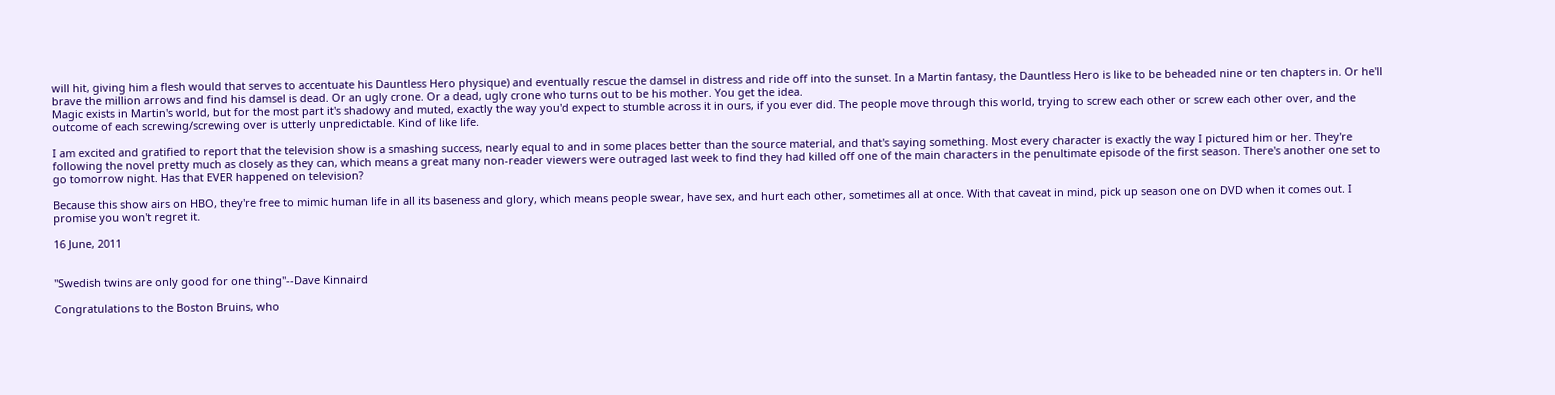will hit, giving him a flesh would that serves to accentuate his Dauntless Hero physique) and eventually rescue the damsel in distress and ride off into the sunset. In a Martin fantasy, the Dauntless Hero is like to be beheaded nine or ten chapters in. Or he'll brave the million arrows and find his damsel is dead. Or an ugly crone. Or a dead, ugly crone who turns out to be his mother. You get the idea.
Magic exists in Martin's world, but for the most part it's shadowy and muted, exactly the way you'd expect to stumble across it in ours, if you ever did. The people move through this world, trying to screw each other or screw each other over, and the outcome of each screwing/screwing over is utterly unpredictable. Kind of like life.

I am excited and gratified to report that the television show is a smashing success, nearly equal to and in some places better than the source material, and that's saying something. Most every character is exactly the way I pictured him or her. They're following the novel pretty much as closely as they can, which means a great many non-reader viewers were outraged last week to find they had killed off one of the main characters in the penultimate episode of the first season. There's another one set to go tomorrow night. Has that EVER happened on television?

Because this show airs on HBO, they're free to mimic human life in all its baseness and glory, which means people swear, have sex, and hurt each other, sometimes all at once. With that caveat in mind, pick up season one on DVD when it comes out. I promise you won't regret it.

16 June, 2011


"Swedish twins are only good for one thing"--Dave Kinnaird

Congratulations to the Boston Bruins, who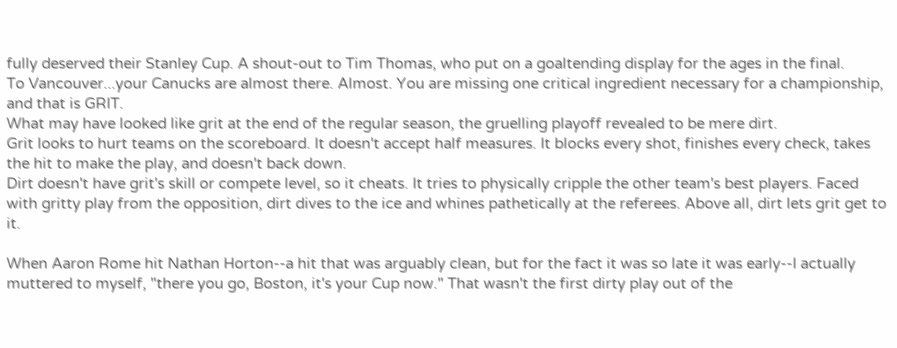fully deserved their Stanley Cup. A shout-out to Tim Thomas, who put on a goaltending display for the ages in the final.
To Vancouver...your Canucks are almost there. Almost. You are missing one critical ingredient necessary for a championship, and that is GRIT.
What may have looked like grit at the end of the regular season, the gruelling playoff revealed to be mere dirt.
Grit looks to hurt teams on the scoreboard. It doesn't accept half measures. It blocks every shot, finishes every check, takes the hit to make the play, and doesn't back down.
Dirt doesn't have grit's skill or compete level, so it cheats. It tries to physically cripple the other team's best players. Faced with gritty play from the opposition, dirt dives to the ice and whines pathetically at the referees. Above all, dirt lets grit get to it.

When Aaron Rome hit Nathan Horton--a hit that was arguably clean, but for the fact it was so late it was early--I actually muttered to myself, "there you go, Boston, it's your Cup now." That wasn't the first dirty play out of the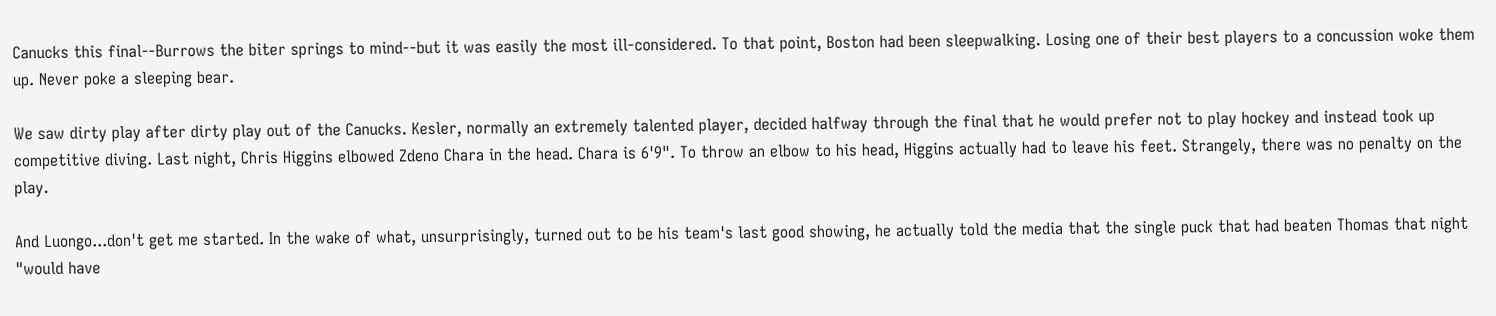Canucks this final--Burrows the biter springs to mind--but it was easily the most ill-considered. To that point, Boston had been sleepwalking. Losing one of their best players to a concussion woke them up. Never poke a sleeping bear.

We saw dirty play after dirty play out of the Canucks. Kesler, normally an extremely talented player, decided halfway through the final that he would prefer not to play hockey and instead took up competitive diving. Last night, Chris Higgins elbowed Zdeno Chara in the head. Chara is 6'9". To throw an elbow to his head, Higgins actually had to leave his feet. Strangely, there was no penalty on the play.

And Luongo...don't get me started. In the wake of what, unsurprisingly, turned out to be his team's last good showing, he actually told the media that the single puck that had beaten Thomas that night "would have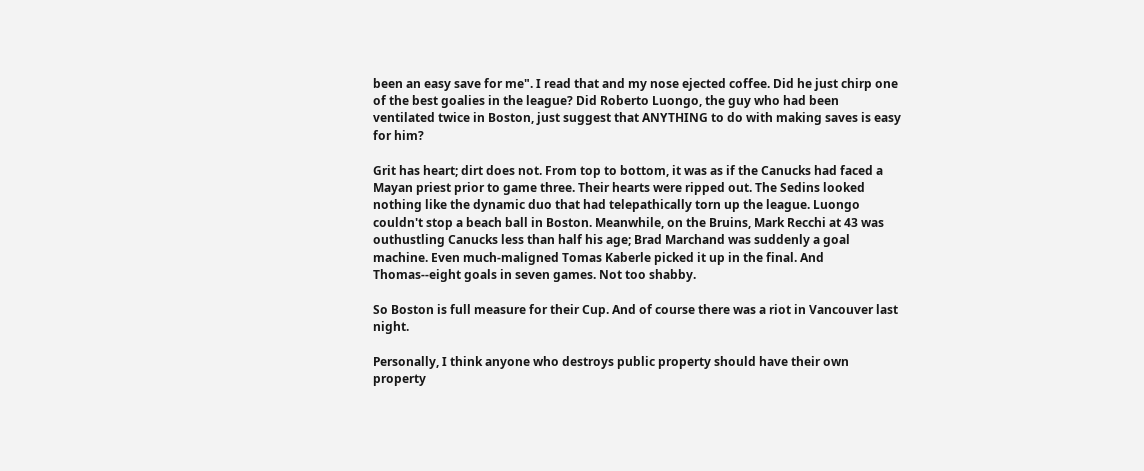been an easy save for me". I read that and my nose ejected coffee. Did he just chirp one of the best goalies in the league? Did Roberto Luongo, the guy who had been ventilated twice in Boston, just suggest that ANYTHING to do with making saves is easy for him?

Grit has heart; dirt does not. From top to bottom, it was as if the Canucks had faced a Mayan priest prior to game three. Their hearts were ripped out. The Sedins looked nothing like the dynamic duo that had telepathically torn up the league. Luongo couldn't stop a beach ball in Boston. Meanwhile, on the Bruins, Mark Recchi at 43 was outhustling Canucks less than half his age; Brad Marchand was suddenly a goal machine. Even much-maligned Tomas Kaberle picked it up in the final. And Thomas--eight goals in seven games. Not too shabby.

So Boston is full measure for their Cup. And of course there was a riot in Vancouver last night.

Personally, I think anyone who destroys public property should have their own property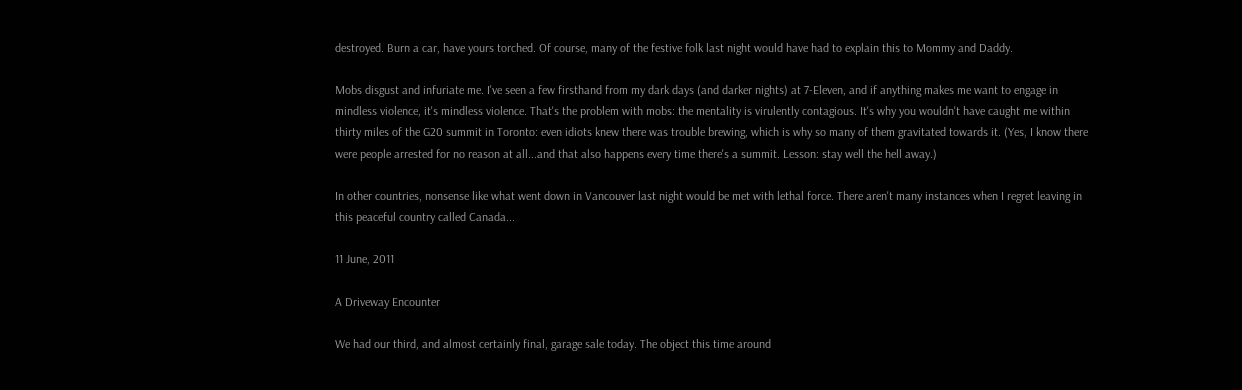destroyed. Burn a car, have yours torched. Of course, many of the festive folk last night would have had to explain this to Mommy and Daddy.

Mobs disgust and infuriate me. I've seen a few firsthand from my dark days (and darker nights) at 7-Eleven, and if anything makes me want to engage in mindless violence, it's mindless violence. That's the problem with mobs: the mentality is virulently contagious. It's why you wouldn't have caught me within thirty miles of the G20 summit in Toronto: even idiots knew there was trouble brewing, which is why so many of them gravitated towards it. (Yes, I know there were people arrested for no reason at all...and that also happens every time there's a summit. Lesson: stay well the hell away.)

In other countries, nonsense like what went down in Vancouver last night would be met with lethal force. There aren't many instances when I regret leaving in this peaceful country called Canada...

11 June, 2011

A Driveway Encounter

We had our third, and almost certainly final, garage sale today. The object this time around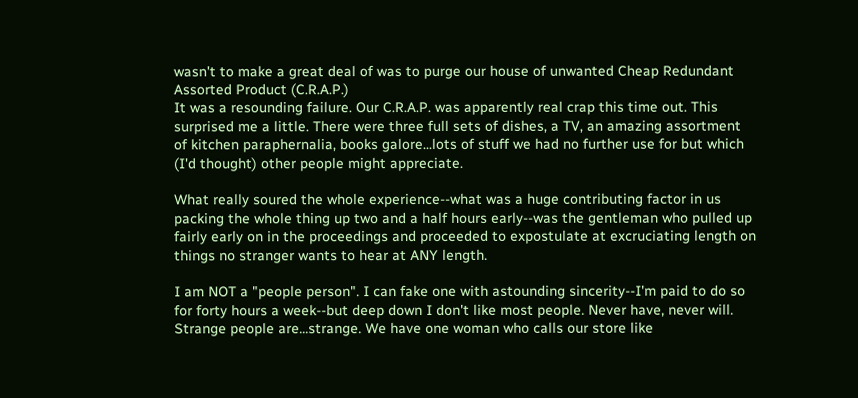wasn't to make a great deal of was to purge our house of unwanted Cheap Redundant Assorted Product (C.R.A.P.)
It was a resounding failure. Our C.R.A.P. was apparently real crap this time out. This surprised me a little. There were three full sets of dishes, a TV, an amazing assortment of kitchen paraphernalia, books galore...lots of stuff we had no further use for but which (I'd thought) other people might appreciate.

What really soured the whole experience--what was a huge contributing factor in us packing the whole thing up two and a half hours early--was the gentleman who pulled up fairly early on in the proceedings and proceeded to expostulate at excruciating length on things no stranger wants to hear at ANY length.

I am NOT a "people person". I can fake one with astounding sincerity--I'm paid to do so for forty hours a week--but deep down I don't like most people. Never have, never will. Strange people are...strange. We have one woman who calls our store like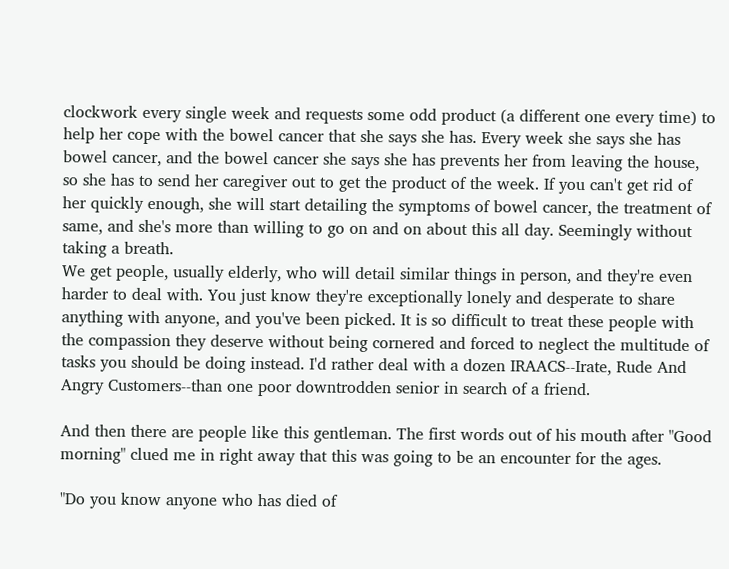clockwork every single week and requests some odd product (a different one every time) to help her cope with the bowel cancer that she says she has. Every week she says she has bowel cancer, and the bowel cancer she says she has prevents her from leaving the house, so she has to send her caregiver out to get the product of the week. If you can't get rid of her quickly enough, she will start detailing the symptoms of bowel cancer, the treatment of same, and she's more than willing to go on and on about this all day. Seemingly without taking a breath.
We get people, usually elderly, who will detail similar things in person, and they're even harder to deal with. You just know they're exceptionally lonely and desperate to share anything with anyone, and you've been picked. It is so difficult to treat these people with the compassion they deserve without being cornered and forced to neglect the multitude of tasks you should be doing instead. I'd rather deal with a dozen IRAACS--Irate, Rude And Angry Customers--than one poor downtrodden senior in search of a friend.

And then there are people like this gentleman. The first words out of his mouth after "Good morning" clued me in right away that this was going to be an encounter for the ages.

"Do you know anyone who has died of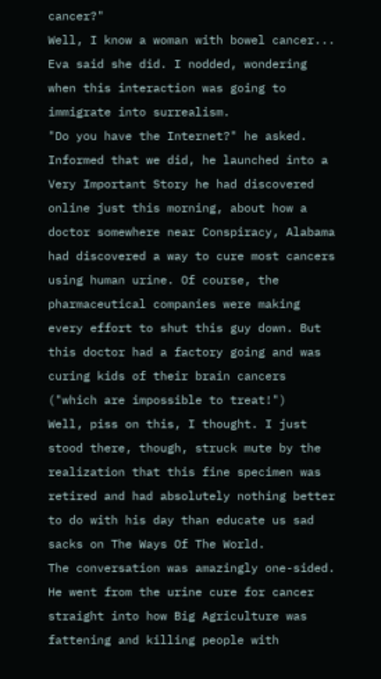cancer?"
Well, I know a woman with bowel cancer...
Eva said she did. I nodded, wondering when this interaction was going to immigrate into surrealism.
"Do you have the Internet?" he asked. Informed that we did, he launched into a Very Important Story he had discovered online just this morning, about how a doctor somewhere near Conspiracy, Alabama had discovered a way to cure most cancers using human urine. Of course, the pharmaceutical companies were making every effort to shut this guy down. But this doctor had a factory going and was curing kids of their brain cancers ("which are impossible to treat!")
Well, piss on this, I thought. I just stood there, though, struck mute by the realization that this fine specimen was retired and had absolutely nothing better to do with his day than educate us sad sacks on The Ways Of The World.
The conversation was amazingly one-sided. He went from the urine cure for cancer straight into how Big Agriculture was fattening and killing people with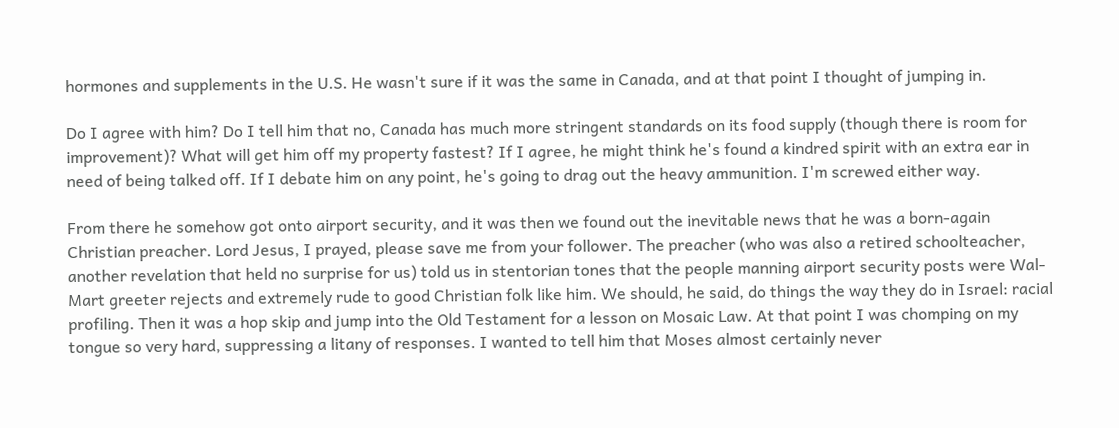hormones and supplements in the U.S. He wasn't sure if it was the same in Canada, and at that point I thought of jumping in.

Do I agree with him? Do I tell him that no, Canada has much more stringent standards on its food supply (though there is room for improvement)? What will get him off my property fastest? If I agree, he might think he's found a kindred spirit with an extra ear in need of being talked off. If I debate him on any point, he's going to drag out the heavy ammunition. I'm screwed either way.

From there he somehow got onto airport security, and it was then we found out the inevitable news that he was a born-again Christian preacher. Lord Jesus, I prayed, please save me from your follower. The preacher (who was also a retired schoolteacher, another revelation that held no surprise for us) told us in stentorian tones that the people manning airport security posts were Wal-Mart greeter rejects and extremely rude to good Christian folk like him. We should, he said, do things the way they do in Israel: racial profiling. Then it was a hop skip and jump into the Old Testament for a lesson on Mosaic Law. At that point I was chomping on my tongue so very hard, suppressing a litany of responses. I wanted to tell him that Moses almost certainly never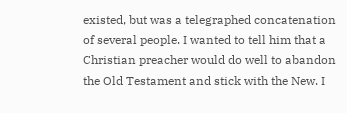existed, but was a telegraphed concatenation of several people. I wanted to tell him that a Christian preacher would do well to abandon the Old Testament and stick with the New. I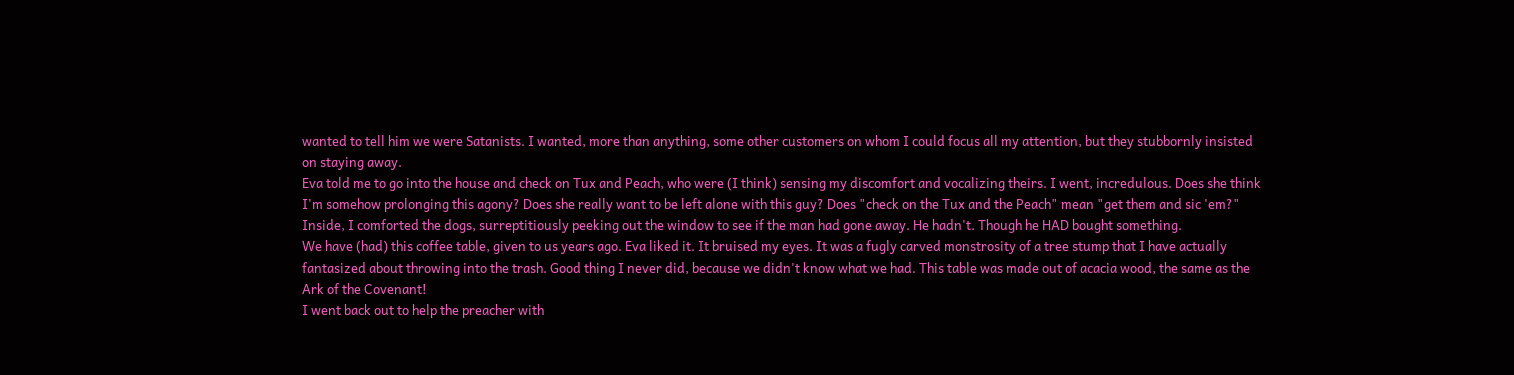wanted to tell him we were Satanists. I wanted, more than anything, some other customers on whom I could focus all my attention, but they stubbornly insisted on staying away.
Eva told me to go into the house and check on Tux and Peach, who were (I think) sensing my discomfort and vocalizing theirs. I went, incredulous. Does she think I'm somehow prolonging this agony? Does she really want to be left alone with this guy? Does "check on the Tux and the Peach" mean "get them and sic 'em?"
Inside, I comforted the dogs, surreptitiously peeking out the window to see if the man had gone away. He hadn't. Though he HAD bought something.
We have (had) this coffee table, given to us years ago. Eva liked it. It bruised my eyes. It was a fugly carved monstrosity of a tree stump that I have actually fantasized about throwing into the trash. Good thing I never did, because we didn't know what we had. This table was made out of acacia wood, the same as the Ark of the Covenant!
I went back out to help the preacher with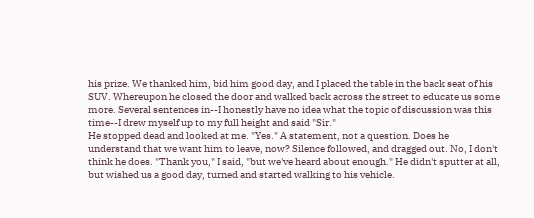his prize. We thanked him, bid him good day, and I placed the table in the back seat of his SUV. Whereupon he closed the door and walked back across the street to educate us some more. Several sentences in--I honestly have no idea what the topic of discussion was this time--I drew myself up to my full height and said "Sir."
He stopped dead and looked at me. "Yes." A statement, not a question. Does he understand that we want him to leave, now? Silence followed, and dragged out. No, I don't think he does. "Thank you," I said, "but we've heard about enough." He didn't sputter at all, but wished us a good day, turned and started walking to his vehicle.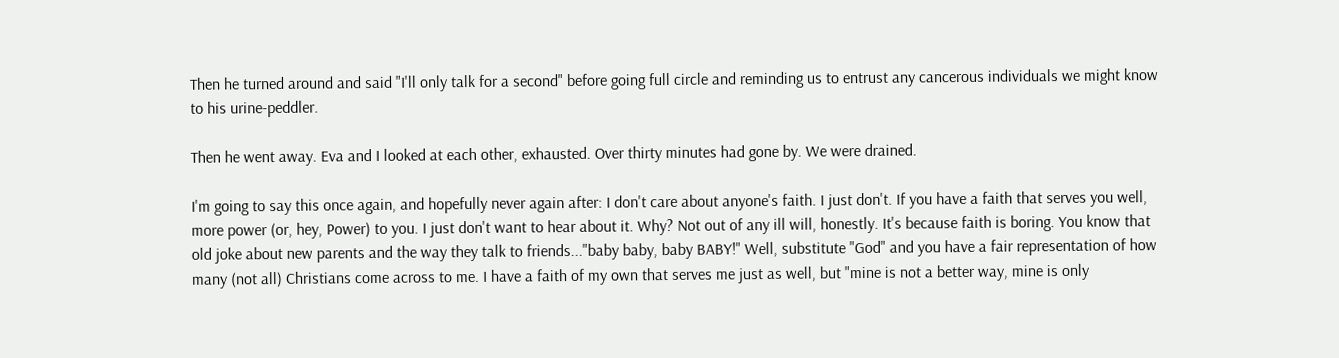Then he turned around and said "I'll only talk for a second" before going full circle and reminding us to entrust any cancerous individuals we might know to his urine-peddler.

Then he went away. Eva and I looked at each other, exhausted. Over thirty minutes had gone by. We were drained.

I'm going to say this once again, and hopefully never again after: I don't care about anyone's faith. I just don't. If you have a faith that serves you well, more power (or, hey, Power) to you. I just don't want to hear about it. Why? Not out of any ill will, honestly. It's because faith is boring. You know that old joke about new parents and the way they talk to friends..."baby baby, baby BABY!" Well, substitute "God" and you have a fair representation of how many (not all) Christians come across to me. I have a faith of my own that serves me just as well, but "mine is not a better way, mine is only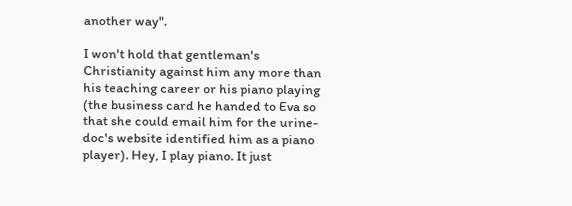another way".

I won't hold that gentleman's Christianity against him any more than his teaching career or his piano playing (the business card he handed to Eva so that she could email him for the urine-doc's website identified him as a piano player). Hey, I play piano. It just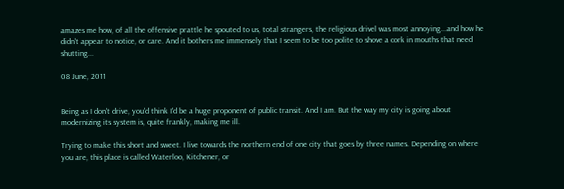amazes me how, of all the offensive prattle he spouted to us, total strangers, the religious drivel was most annoying...and how he didn't appear to notice, or care. And it bothers me immensely that I seem to be too polite to shove a cork in mouths that need shutting...

08 June, 2011


Being as I don't drive, you'd think I'd be a huge proponent of public transit. And I am. But the way my city is going about modernizing its system is, quite frankly, making me ill.

Trying to make this short and sweet. I live towards the northern end of one city that goes by three names. Depending on where you are, this place is called Waterloo, Kitchener, or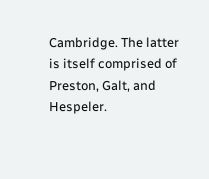Cambridge. The latter is itself comprised of Preston, Galt, and Hespeler.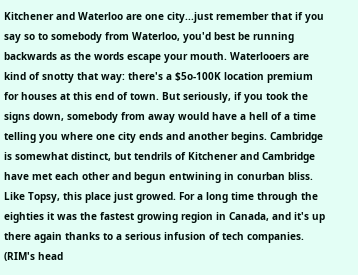Kitchener and Waterloo are one city...just remember that if you say so to somebody from Waterloo, you'd best be running backwards as the words escape your mouth. Waterlooers are kind of snotty that way: there's a $5o-100K location premium for houses at this end of town. But seriously, if you took the signs down, somebody from away would have a hell of a time telling you where one city ends and another begins. Cambridge is somewhat distinct, but tendrils of Kitchener and Cambridge have met each other and begun entwining in conurban bliss.
Like Topsy, this place just growed. For a long time through the eighties it was the fastest growing region in Canada, and it's up there again thanks to a serious infusion of tech companies. (RIM's head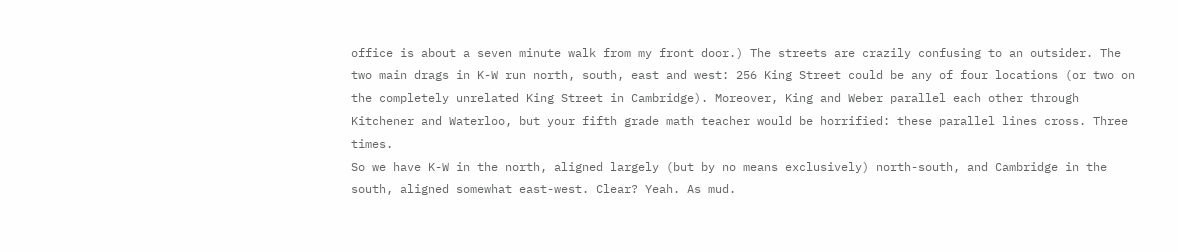office is about a seven minute walk from my front door.) The streets are crazily confusing to an outsider. The two main drags in K-W run north, south, east and west: 256 King Street could be any of four locations (or two on the completely unrelated King Street in Cambridge). Moreover, King and Weber parallel each other through Kitchener and Waterloo, but your fifth grade math teacher would be horrified: these parallel lines cross. Three times.
So we have K-W in the north, aligned largely (but by no means exclusively) north-south, and Cambridge in the south, aligned somewhat east-west. Clear? Yeah. As mud.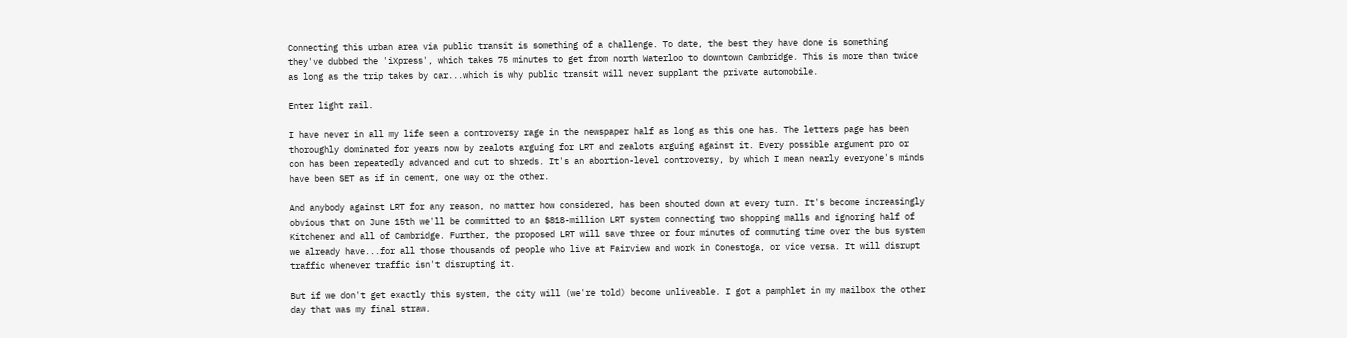Connecting this urban area via public transit is something of a challenge. To date, the best they have done is something they've dubbed the 'iXpress', which takes 75 minutes to get from north Waterloo to downtown Cambridge. This is more than twice as long as the trip takes by car...which is why public transit will never supplant the private automobile.

Enter light rail.

I have never in all my life seen a controversy rage in the newspaper half as long as this one has. The letters page has been thoroughly dominated for years now by zealots arguing for LRT and zealots arguing against it. Every possible argument pro or con has been repeatedly advanced and cut to shreds. It's an abortion-level controversy, by which I mean nearly everyone's minds have been SET as if in cement, one way or the other.

And anybody against LRT for any reason, no matter how considered, has been shouted down at every turn. It's become increasingly obvious that on June 15th we'll be committed to an $818-million LRT system connecting two shopping malls and ignoring half of Kitchener and all of Cambridge. Further, the proposed LRT will save three or four minutes of commuting time over the bus system we already have...for all those thousands of people who live at Fairview and work in Conestoga, or vice versa. It will disrupt traffic whenever traffic isn't disrupting it.

But if we don't get exactly this system, the city will (we're told) become unliveable. I got a pamphlet in my mailbox the other day that was my final straw.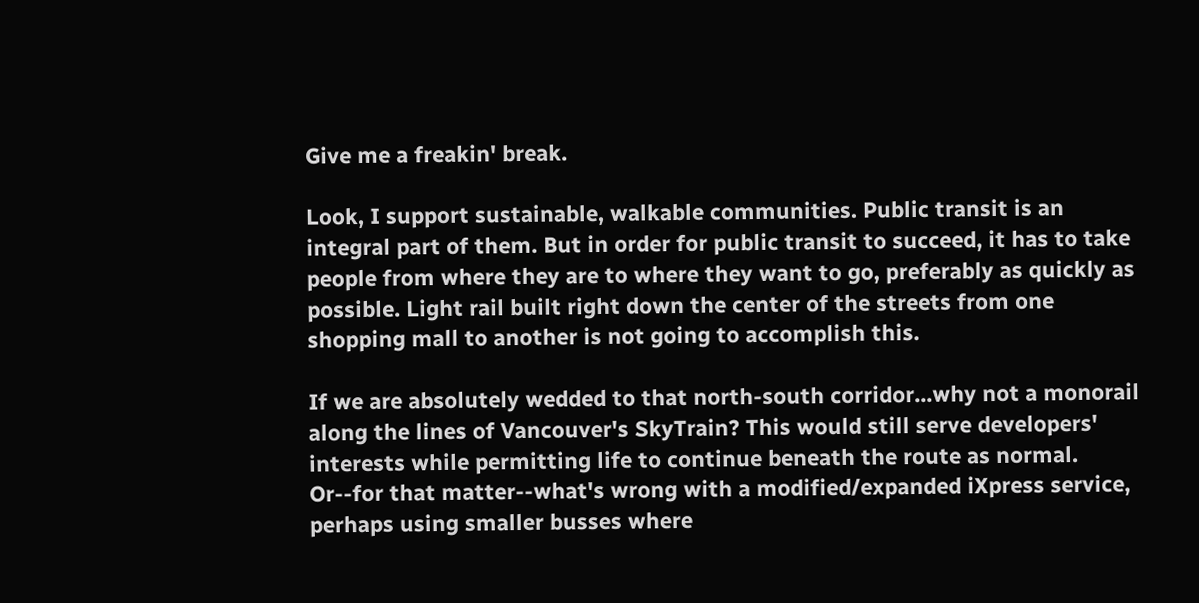Give me a freakin' break.

Look, I support sustainable, walkable communities. Public transit is an integral part of them. But in order for public transit to succeed, it has to take people from where they are to where they want to go, preferably as quickly as possible. Light rail built right down the center of the streets from one shopping mall to another is not going to accomplish this.

If we are absolutely wedded to that north-south corridor...why not a monorail along the lines of Vancouver's SkyTrain? This would still serve developers' interests while permitting life to continue beneath the route as normal.
Or--for that matter--what's wrong with a modified/expanded iXpress service, perhaps using smaller busses where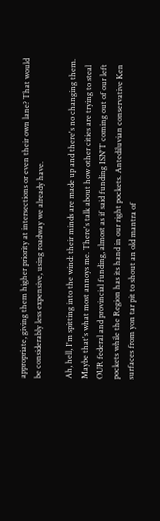appropriate, giving them higher priority at intersections or even their own lane? That would be considerably less expensive, using roadway we already have.

Ah, hell, I'm spitting into the wind: their minds are made up and there's no changing them. Maybe that's what most annoys me. There's talk about how other cities are trying to steal OUR federal and provincial funding, almost as if said funding ISN'T coming out of our left pockets while the Region has its hand in our right pockets. Antediluvian conservative Ken surfaces from yon tar pit to shout an old mantra of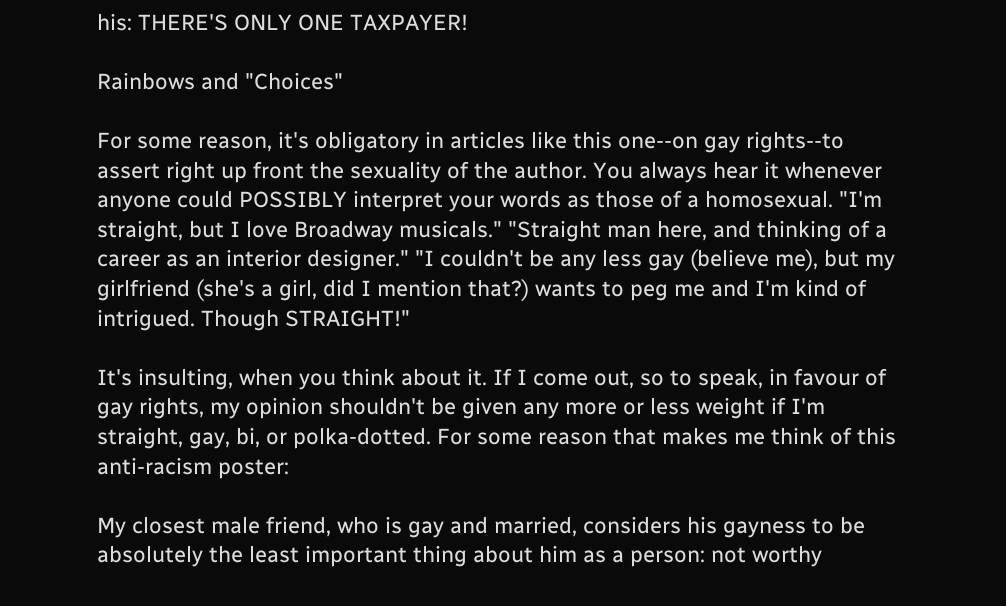his: THERE'S ONLY ONE TAXPAYER!

Rainbows and "Choices"

For some reason, it's obligatory in articles like this one--on gay rights--to assert right up front the sexuality of the author. You always hear it whenever anyone could POSSIBLY interpret your words as those of a homosexual. "I'm straight, but I love Broadway musicals." "Straight man here, and thinking of a career as an interior designer." "I couldn't be any less gay (believe me), but my girlfriend (she's a girl, did I mention that?) wants to peg me and I'm kind of intrigued. Though STRAIGHT!"

It's insulting, when you think about it. If I come out, so to speak, in favour of gay rights, my opinion shouldn't be given any more or less weight if I'm straight, gay, bi, or polka-dotted. For some reason that makes me think of this anti-racism poster:

My closest male friend, who is gay and married, considers his gayness to be absolutely the least important thing about him as a person: not worthy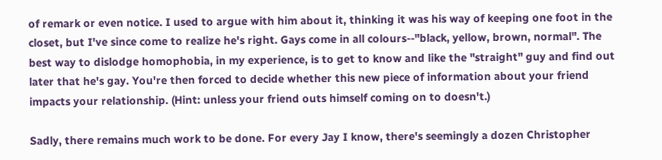of remark or even notice. I used to argue with him about it, thinking it was his way of keeping one foot in the closet, but I've since come to realize he's right. Gays come in all colours--"black, yellow, brown, normal". The best way to dislodge homophobia, in my experience, is to get to know and like the "straight" guy and find out later that he's gay. You're then forced to decide whether this new piece of information about your friend impacts your relationship. (Hint: unless your friend outs himself coming on to doesn't.)

Sadly, there remains much work to be done. For every Jay I know, there's seemingly a dozen Christopher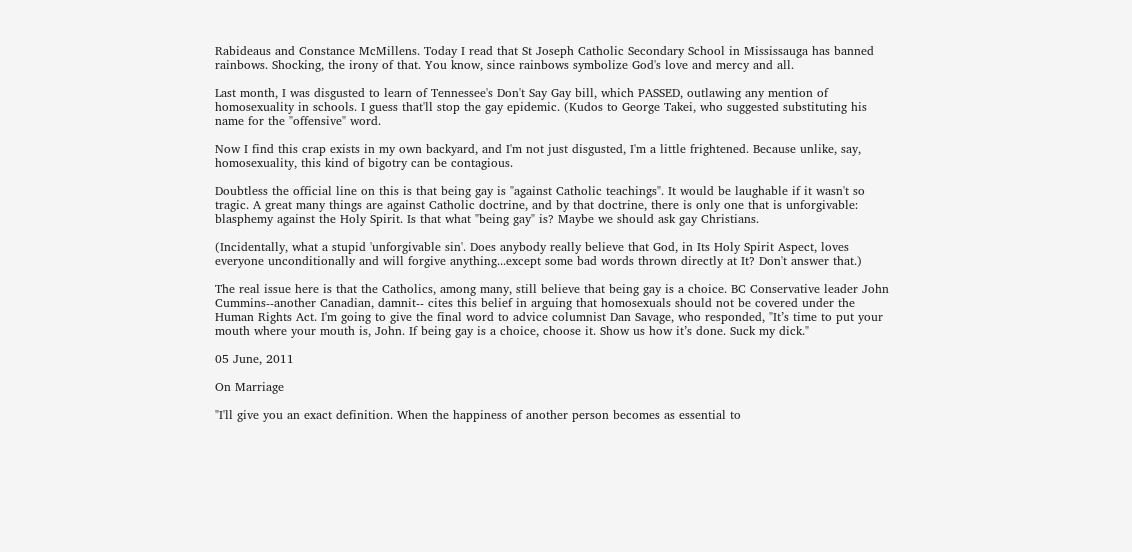Rabideaus and Constance McMillens. Today I read that St Joseph Catholic Secondary School in Mississauga has banned rainbows. Shocking, the irony of that. You know, since rainbows symbolize God's love and mercy and all.

Last month, I was disgusted to learn of Tennessee's Don't Say Gay bill, which PASSED, outlawing any mention of homosexuality in schools. I guess that'll stop the gay epidemic. (Kudos to George Takei, who suggested substituting his name for the "offensive" word.

Now I find this crap exists in my own backyard, and I'm not just disgusted, I'm a little frightened. Because unlike, say, homosexuality, this kind of bigotry can be contagious.

Doubtless the official line on this is that being gay is "against Catholic teachings". It would be laughable if it wasn't so tragic. A great many things are against Catholic doctrine, and by that doctrine, there is only one that is unforgivable: blasphemy against the Holy Spirit. Is that what "being gay" is? Maybe we should ask gay Christians.

(Incidentally, what a stupid 'unforgivable sin'. Does anybody really believe that God, in Its Holy Spirit Aspect, loves everyone unconditionally and will forgive anything...except some bad words thrown directly at It? Don't answer that.)

The real issue here is that the Catholics, among many, still believe that being gay is a choice. BC Conservative leader John Cummins--another Canadian, damnit-- cites this belief in arguing that homosexuals should not be covered under the Human Rights Act. I'm going to give the final word to advice columnist Dan Savage, who responded, "It’s time to put your mouth where your mouth is, John. If being gay is a choice, choose it. Show us how it’s done. Suck my dick."

05 June, 2011

On Marriage

"I'll give you an exact definition. When the happiness of another person becomes as essential to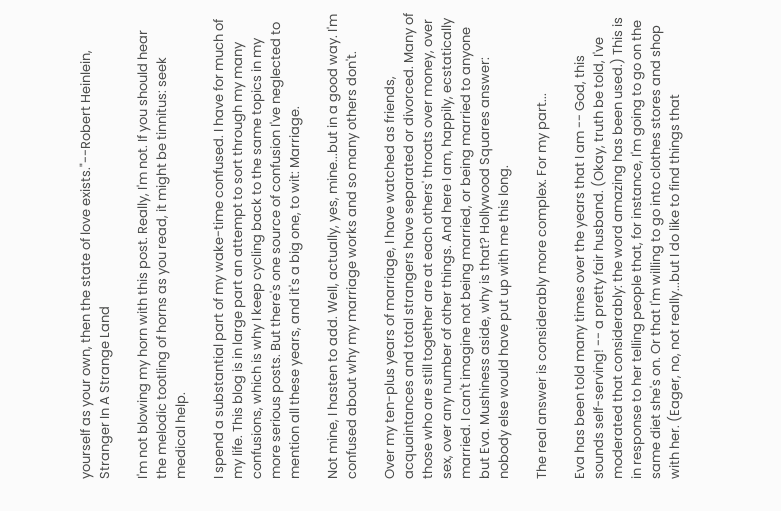yourself as your own, then the state of love exists."--Robert Heinlein, Stranger In A Strange Land

I'm not blowing my horn with this post. Really, I'm not. If you should hear the melodic tootling of horns as you read, it might be tinnitus: seek medical help.

I spend a substantial part of my wake-time confused. I have for much of my life. This blog is in large part an attempt to sort through my many confusions, which is why I keep cycling back to the same topics in my more serious posts. But there's one source of confusion I've neglected to mention all these years, and it's a big one, to wit: Marriage.

Not mine, I hasten to add. Well, actually, yes, mine...but in a good way. I'm confused about why my marriage works and so many others don't.

Over my ten-plus years of marriage, I have watched as friends, acquaintances and total strangers have separated or divorced. Many of those who are still together are at each others' throats over money, over sex, over any number of other things. And here I am, happily, ecstatically married. I can't imagine not being married, or being married to anyone but Eva. Mushiness aside, why is that? Hollywood Squares answer: nobody else would have put up with me this long.

The real answer is considerably more complex. For my part...

Eva has been told many times over the years that I am -- God, this sounds self-serving! -- a pretty fair husband. (Okay, truth be told, I've moderated that considerably: the word amazing has been used.) This is in response to her telling people that, for instance, I'm going to go on the same diet she's on. Or that I'm willing to go into clothes stores and shop with her. (Eager, no, not really...but I do like to find things that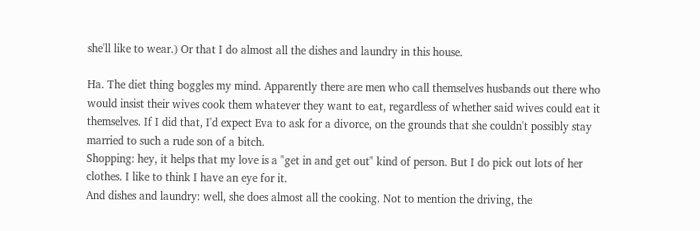she'll like to wear.) Or that I do almost all the dishes and laundry in this house.

Ha. The diet thing boggles my mind. Apparently there are men who call themselves husbands out there who would insist their wives cook them whatever they want to eat, regardless of whether said wives could eat it themselves. If I did that, I'd expect Eva to ask for a divorce, on the grounds that she couldn't possibly stay married to such a rude son of a bitch.
Shopping: hey, it helps that my love is a "get in and get out" kind of person. But I do pick out lots of her clothes. I like to think I have an eye for it.
And dishes and laundry: well, she does almost all the cooking. Not to mention the driving, the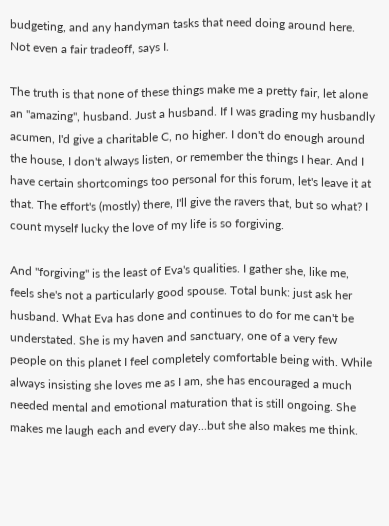budgeting, and any handyman tasks that need doing around here. Not even a fair tradeoff, says I.

The truth is that none of these things make me a pretty fair, let alone an "amazing", husband. Just a husband. If I was grading my husbandly acumen, I'd give a charitable C, no higher. I don't do enough around the house, I don't always listen, or remember the things I hear. And I have certain shortcomings too personal for this forum, let's leave it at that. The effort's (mostly) there, I'll give the ravers that, but so what? I count myself lucky the love of my life is so forgiving.

And "forgiving" is the least of Eva's qualities. I gather she, like me, feels she's not a particularly good spouse. Total bunk: just ask her husband. What Eva has done and continues to do for me can't be understated. She is my haven and sanctuary, one of a very few people on this planet I feel completely comfortable being with. While always insisting she loves me as I am, she has encouraged a much needed mental and emotional maturation that is still ongoing. She makes me laugh each and every day...but she also makes me think.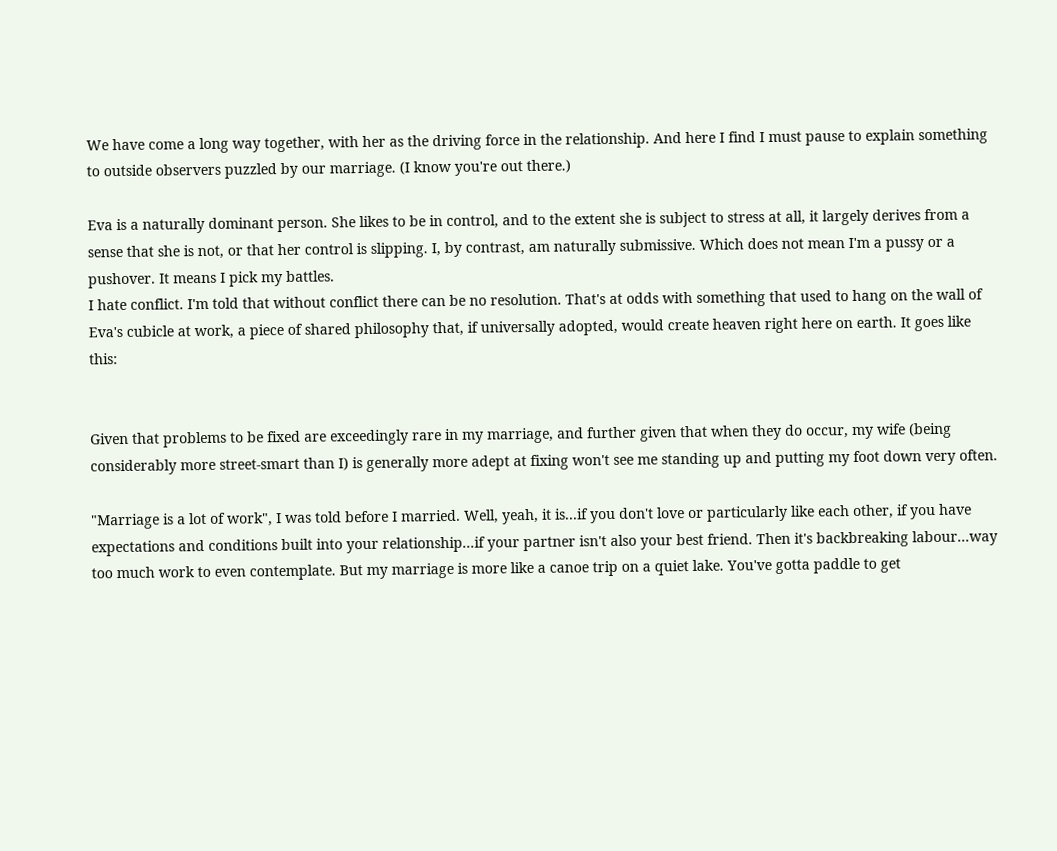We have come a long way together, with her as the driving force in the relationship. And here I find I must pause to explain something to outside observers puzzled by our marriage. (I know you're out there.)

Eva is a naturally dominant person. She likes to be in control, and to the extent she is subject to stress at all, it largely derives from a sense that she is not, or that her control is slipping. I, by contrast, am naturally submissive. Which does not mean I'm a pussy or a pushover. It means I pick my battles.
I hate conflict. I'm told that without conflict there can be no resolution. That's at odds with something that used to hang on the wall of Eva's cubicle at work, a piece of shared philosophy that, if universally adopted, would create heaven right here on earth. It goes like this:


Given that problems to be fixed are exceedingly rare in my marriage, and further given that when they do occur, my wife (being considerably more street-smart than I) is generally more adept at fixing won't see me standing up and putting my foot down very often.

"Marriage is a lot of work", I was told before I married. Well, yeah, it is...if you don't love or particularly like each other, if you have expectations and conditions built into your relationship...if your partner isn't also your best friend. Then it's backbreaking labour...way too much work to even contemplate. But my marriage is more like a canoe trip on a quiet lake. You've gotta paddle to get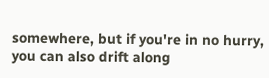somewhere, but if you're in no hurry, you can also drift along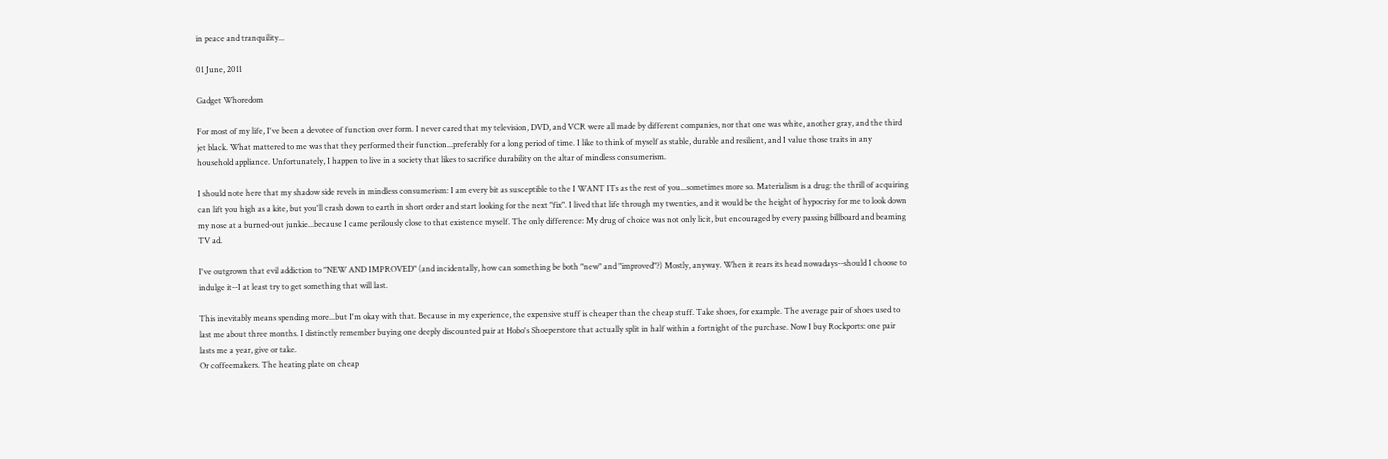in peace and tranquility...

01 June, 2011

Gadget Whoredom

For most of my life, I've been a devotee of function over form. I never cared that my television, DVD, and VCR were all made by different companies, nor that one was white, another gray, and the third jet black. What mattered to me was that they performed their function...preferably for a long period of time. I like to think of myself as stable, durable and resilient, and I value those traits in any household appliance. Unfortunately, I happen to live in a society that likes to sacrifice durability on the altar of mindless consumerism.

I should note here that my shadow side revels in mindless consumerism: I am every bit as susceptible to the I WANT ITs as the rest of you...sometimes more so. Materialism is a drug: the thrill of acquiring can lift you high as a kite, but you'll crash down to earth in short order and start looking for the next "fix". I lived that life through my twenties, and it would be the height of hypocrisy for me to look down my nose at a burned-out junkie...because I came perilously close to that existence myself. The only difference: My drug of choice was not only licit, but encouraged by every passing billboard and beaming TV ad.

I've outgrown that evil addiction to "NEW AND IMPROVED" (and incidentally, how can something be both "new" and "improved"?) Mostly, anyway. When it rears its head nowadays--should I choose to indulge it--I at least try to get something that will last.

This inevitably means spending more...but I'm okay with that. Because in my experience, the expensive stuff is cheaper than the cheap stuff. Take shoes, for example. The average pair of shoes used to last me about three months. I distinctly remember buying one deeply discounted pair at Hobo's Shoeperstore that actually split in half within a fortnight of the purchase. Now I buy Rockports: one pair lasts me a year, give or take.
Or coffeemakers. The heating plate on cheap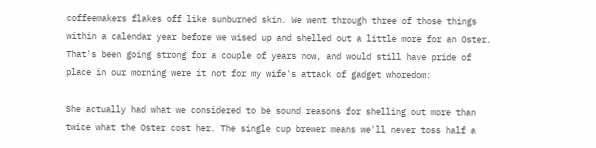coffeemakers flakes off like sunburned skin. We went through three of those things within a calendar year before we wised up and shelled out a little more for an Oster. That's been going strong for a couple of years now, and would still have pride of place in our morning were it not for my wife's attack of gadget whoredom:

She actually had what we considered to be sound reasons for shelling out more than twice what the Oster cost her. The single cup brewer means we'll never toss half a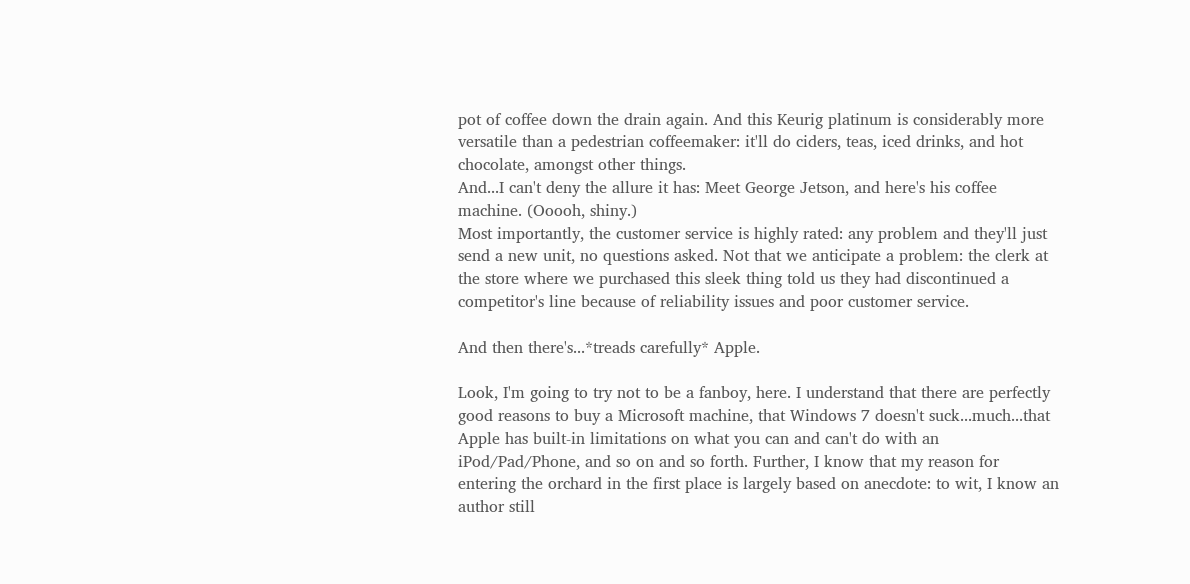pot of coffee down the drain again. And this Keurig platinum is considerably more versatile than a pedestrian coffeemaker: it'll do ciders, teas, iced drinks, and hot chocolate, amongst other things.
And...I can't deny the allure it has: Meet George Jetson, and here's his coffee machine. (Ooooh, shiny.)
Most importantly, the customer service is highly rated: any problem and they'll just send a new unit, no questions asked. Not that we anticipate a problem: the clerk at the store where we purchased this sleek thing told us they had discontinued a competitor's line because of reliability issues and poor customer service.

And then there's...*treads carefully* Apple.

Look, I'm going to try not to be a fanboy, here. I understand that there are perfectly good reasons to buy a Microsoft machine, that Windows 7 doesn't suck...much...that Apple has built-in limitations on what you can and can't do with an iPod/Pad/Phone, and so on and so forth. Further, I know that my reason for entering the orchard in the first place is largely based on anecdote: to wit, I know an author still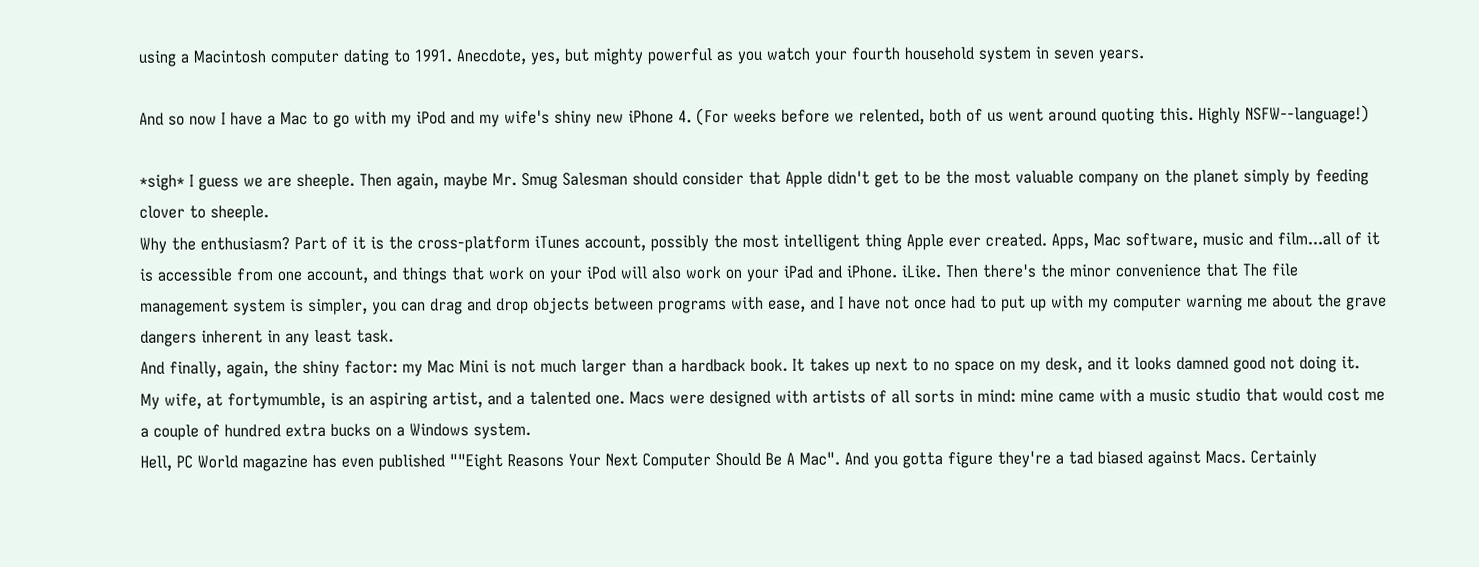using a Macintosh computer dating to 1991. Anecdote, yes, but mighty powerful as you watch your fourth household system in seven years.

And so now I have a Mac to go with my iPod and my wife's shiny new iPhone 4. (For weeks before we relented, both of us went around quoting this. Highly NSFW--language!)

*sigh* I guess we are sheeple. Then again, maybe Mr. Smug Salesman should consider that Apple didn't get to be the most valuable company on the planet simply by feeding clover to sheeple.
Why the enthusiasm? Part of it is the cross-platform iTunes account, possibly the most intelligent thing Apple ever created. Apps, Mac software, music and film...all of it is accessible from one account, and things that work on your iPod will also work on your iPad and iPhone. iLike. Then there's the minor convenience that The file management system is simpler, you can drag and drop objects between programs with ease, and I have not once had to put up with my computer warning me about the grave dangers inherent in any least task.
And finally, again, the shiny factor: my Mac Mini is not much larger than a hardback book. It takes up next to no space on my desk, and it looks damned good not doing it.
My wife, at fortymumble, is an aspiring artist, and a talented one. Macs were designed with artists of all sorts in mind: mine came with a music studio that would cost me a couple of hundred extra bucks on a Windows system.
Hell, PC World magazine has even published ""Eight Reasons Your Next Computer Should Be A Mac". And you gotta figure they're a tad biased against Macs. Certainly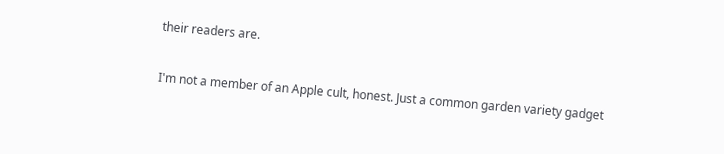their readers are.

I'm not a member of an Apple cult, honest. Just a common garden variety gadget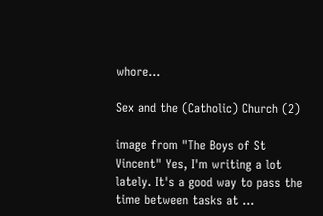whore...

Sex and the (Catholic) Church (2)

image from "The Boys of St Vincent" Yes, I'm writing a lot lately. It's a good way to pass the time between tasks at ...